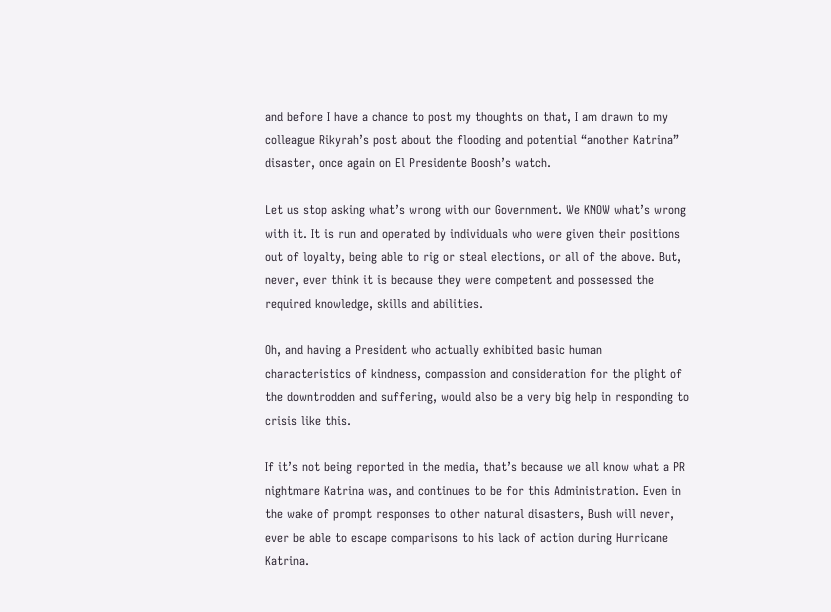and before I have a chance to post my thoughts on that, I am drawn to my colleague Rikyrah’s post about the flooding and potential “another Katrina” disaster, once again on El Presidente Boosh’s watch.

Let us stop asking what’s wrong with our Government. We KNOW what’s wrong with it. It is run and operated by individuals who were given their positions out of loyalty, being able to rig or steal elections, or all of the above. But, never, ever think it is because they were competent and possessed the required knowledge, skills and abilities.

Oh, and having a President who actually exhibited basic human characteristics of kindness, compassion and consideration for the plight of the downtrodden and suffering, would also be a very big help in responding to crisis like this.

If it’s not being reported in the media, that’s because we all know what a PR nightmare Katrina was, and continues to be for this Administration. Even in the wake of prompt responses to other natural disasters, Bush will never, ever be able to escape comparisons to his lack of action during Hurricane Katrina.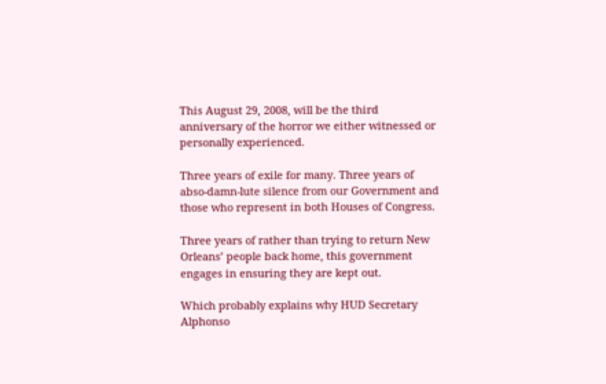This August 29, 2008, will be the third anniversary of the horror we either witnessed or personally experienced.

Three years of exile for many. Three years of abso-damn-lute silence from our Government and those who represent in both Houses of Congress.

Three years of rather than trying to return New Orleans’ people back home, this government engages in ensuring they are kept out.

Which probably explains why HUD Secretary Alphonso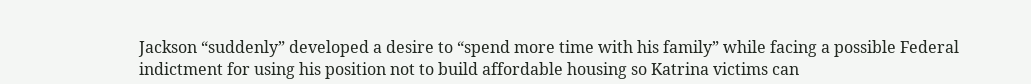Jackson “suddenly” developed a desire to “spend more time with his family” while facing a possible Federal indictment for using his position not to build affordable housing so Katrina victims can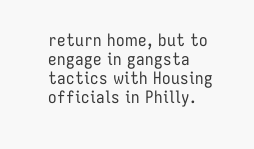return home, but to engage in gangsta tactics with Housing officials in Philly.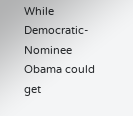While Democratic-Nominee Obama could get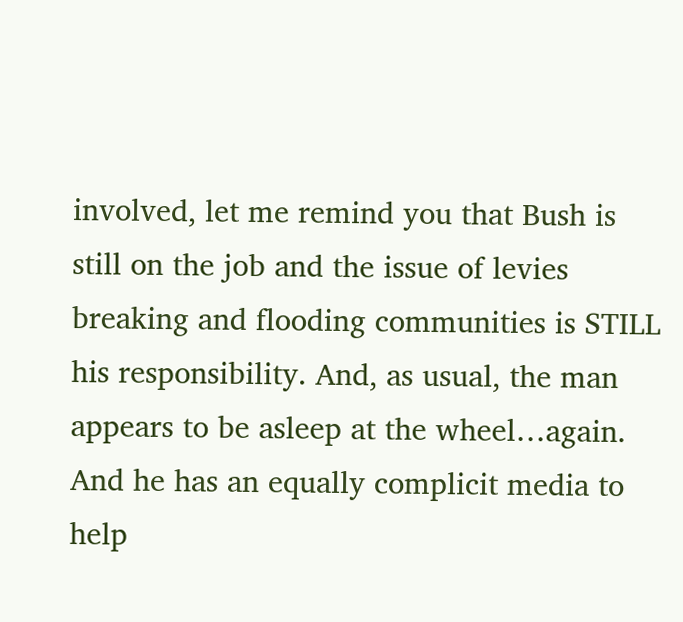involved, let me remind you that Bush is still on the job and the issue of levies breaking and flooding communities is STILL his responsibility. And, as usual, the man appears to be asleep at the wheel…again. And he has an equally complicit media to help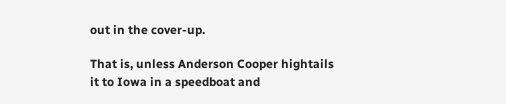out in the cover-up.

That is, unless Anderson Cooper hightails it to Iowa in a speedboat and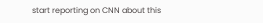start reporting on CNN about this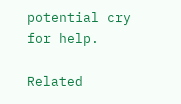potential cry for help.

Related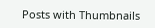Posts with Thumbnails